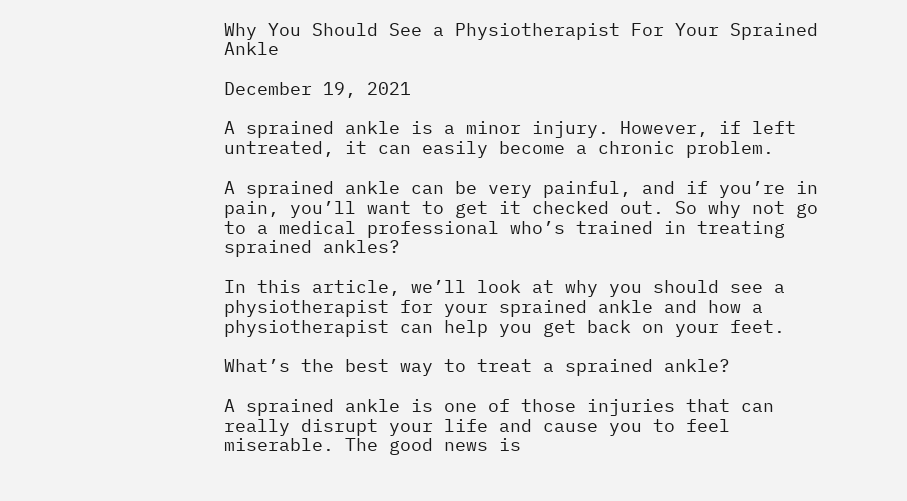Why You Should See a Physiotherapist For Your Sprained Ankle

December 19, 2021

A sprained ankle is a minor injury. However, if left untreated, it can easily become a chronic problem.

A sprained ankle can be very painful, and if you’re in pain, you’ll want to get it checked out. So why not go to a medical professional who’s trained in treating sprained ankles?

In this article, we’ll look at why you should see a physiotherapist for your sprained ankle and how a physiotherapist can help you get back on your feet.

What’s the best way to treat a sprained ankle?

A sprained ankle is one of those injuries that can really disrupt your life and cause you to feel miserable. The good news is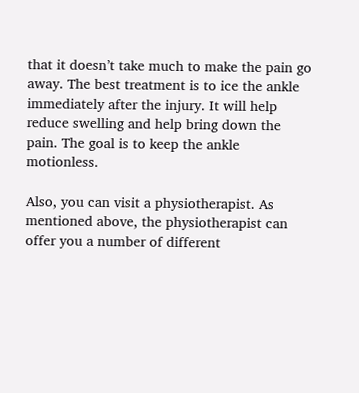that it doesn’t take much to make the pain go away. The best treatment is to ice the ankle immediately after the injury. It will help reduce swelling and help bring down the pain. The goal is to keep the ankle motionless.

Also, you can visit a physiotherapist. As mentioned above, the physiotherapist can offer you a number of different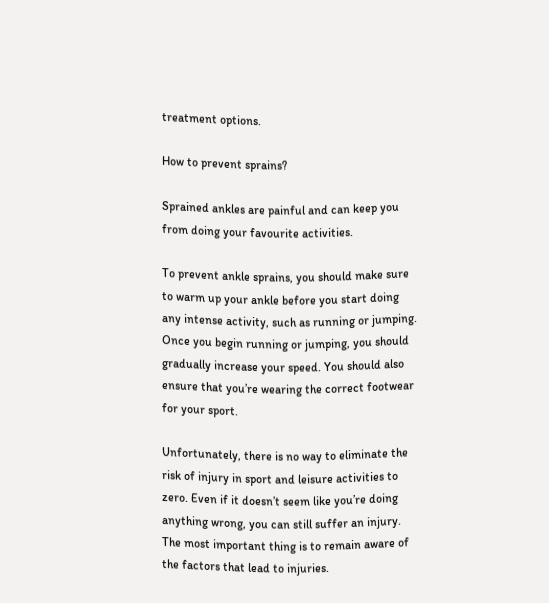treatment options.

How to prevent sprains?

Sprained ankles are painful and can keep you from doing your favourite activities.

To prevent ankle sprains, you should make sure to warm up your ankle before you start doing any intense activity, such as running or jumping. Once you begin running or jumping, you should gradually increase your speed. You should also ensure that you’re wearing the correct footwear for your sport.

Unfortunately, there is no way to eliminate the risk of injury in sport and leisure activities to zero. Even if it doesn’t seem like you’re doing anything wrong, you can still suffer an injury. The most important thing is to remain aware of the factors that lead to injuries.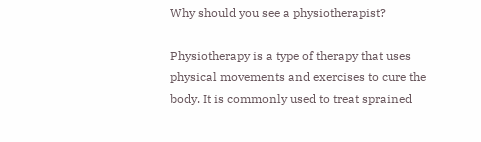Why should you see a physiotherapist?

Physiotherapy is a type of therapy that uses physical movements and exercises to cure the body. It is commonly used to treat sprained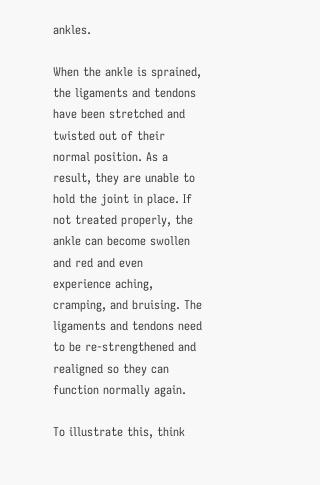ankles.

When the ankle is sprained, the ligaments and tendons have been stretched and twisted out of their normal position. As a result, they are unable to hold the joint in place. If not treated properly, the ankle can become swollen and red and even experience aching, cramping, and bruising. The ligaments and tendons need to be re-strengthened and realigned so they can function normally again.

To illustrate this, think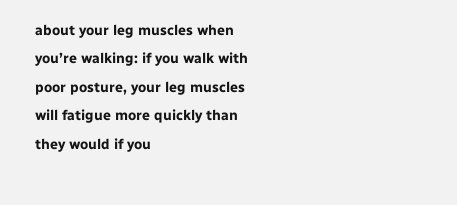about your leg muscles when you’re walking: if you walk with poor posture, your leg muscles will fatigue more quickly than they would if you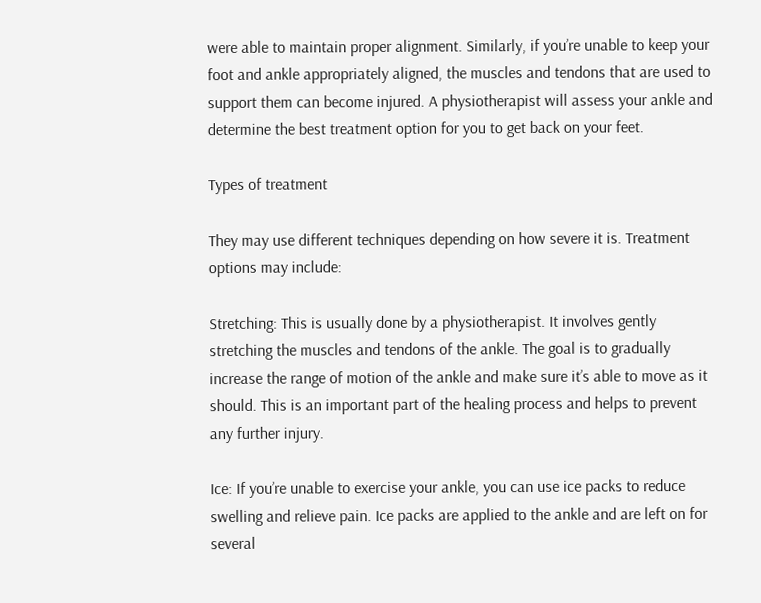were able to maintain proper alignment. Similarly, if you’re unable to keep your foot and ankle appropriately aligned, the muscles and tendons that are used to support them can become injured. A physiotherapist will assess your ankle and determine the best treatment option for you to get back on your feet.

Types of treatment

They may use different techniques depending on how severe it is. Treatment options may include:

Stretching: This is usually done by a physiotherapist. It involves gently stretching the muscles and tendons of the ankle. The goal is to gradually increase the range of motion of the ankle and make sure it’s able to move as it should. This is an important part of the healing process and helps to prevent any further injury.

Ice: If you’re unable to exercise your ankle, you can use ice packs to reduce swelling and relieve pain. Ice packs are applied to the ankle and are left on for several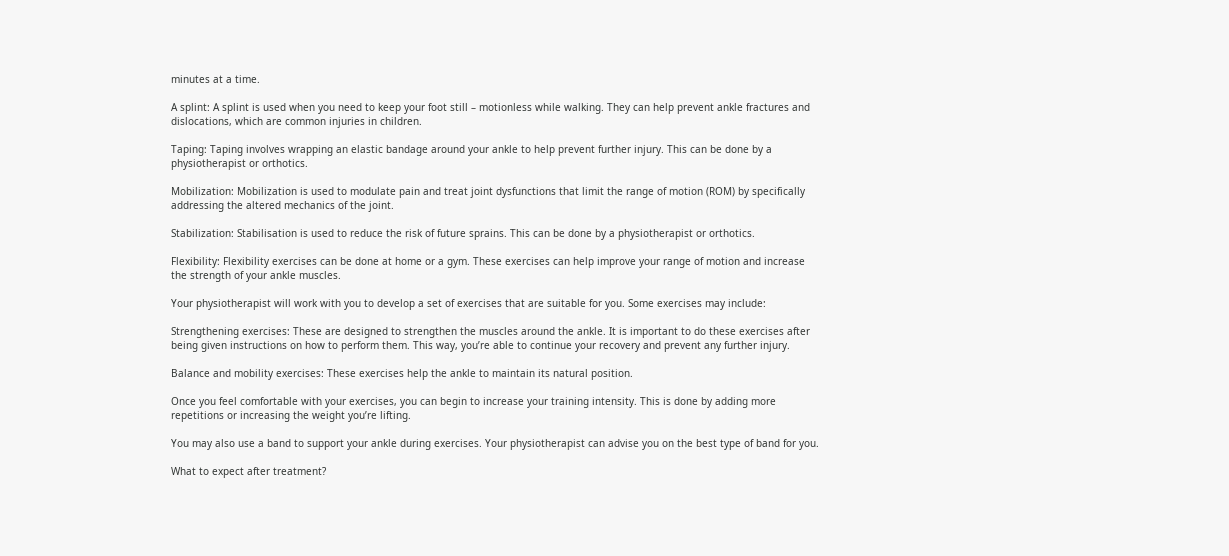minutes at a time.

A splint: A splint is used when you need to keep your foot still – motionless while walking. They can help prevent ankle fractures and dislocations, which are common injuries in children.

Taping: Taping involves wrapping an elastic bandage around your ankle to help prevent further injury. This can be done by a physiotherapist or orthotics.

Mobilization: Mobilization is used to modulate pain and treat joint dysfunctions that limit the range of motion (ROM) by specifically addressing the altered mechanics of the joint.

Stabilization: Stabilisation is used to reduce the risk of future sprains. This can be done by a physiotherapist or orthotics.

Flexibility: Flexibility exercises can be done at home or a gym. These exercises can help improve your range of motion and increase the strength of your ankle muscles.

Your physiotherapist will work with you to develop a set of exercises that are suitable for you. Some exercises may include:

Strengthening exercises: These are designed to strengthen the muscles around the ankle. It is important to do these exercises after being given instructions on how to perform them. This way, you’re able to continue your recovery and prevent any further injury.

Balance and mobility exercises: These exercises help the ankle to maintain its natural position.

Once you feel comfortable with your exercises, you can begin to increase your training intensity. This is done by adding more repetitions or increasing the weight you’re lifting.

You may also use a band to support your ankle during exercises. Your physiotherapist can advise you on the best type of band for you.

What to expect after treatment?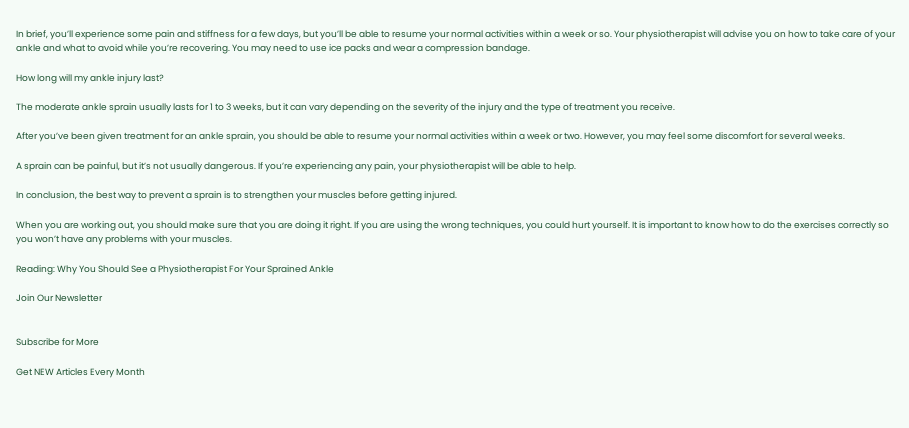In brief, you’ll experience some pain and stiffness for a few days, but you’ll be able to resume your normal activities within a week or so. Your physiotherapist will advise you on how to take care of your ankle and what to avoid while you’re recovering. You may need to use ice packs and wear a compression bandage.

How long will my ankle injury last?

The moderate ankle sprain usually lasts for 1 to 3 weeks, but it can vary depending on the severity of the injury and the type of treatment you receive.

After you’ve been given treatment for an ankle sprain, you should be able to resume your normal activities within a week or two. However, you may feel some discomfort for several weeks.

A sprain can be painful, but it’s not usually dangerous. If you’re experiencing any pain, your physiotherapist will be able to help.

In conclusion, the best way to prevent a sprain is to strengthen your muscles before getting injured.

When you are working out, you should make sure that you are doing it right. If you are using the wrong techniques, you could hurt yourself. It is important to know how to do the exercises correctly so you won’t have any problems with your muscles.

Reading: Why You Should See a Physiotherapist For Your Sprained Ankle

Join Our Newsletter


Subscribe for More

Get NEW Articles Every Month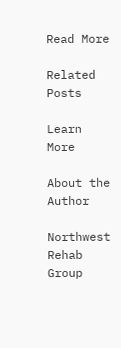Read More

Related Posts

Learn More

About the Author

Northwest Rehab Group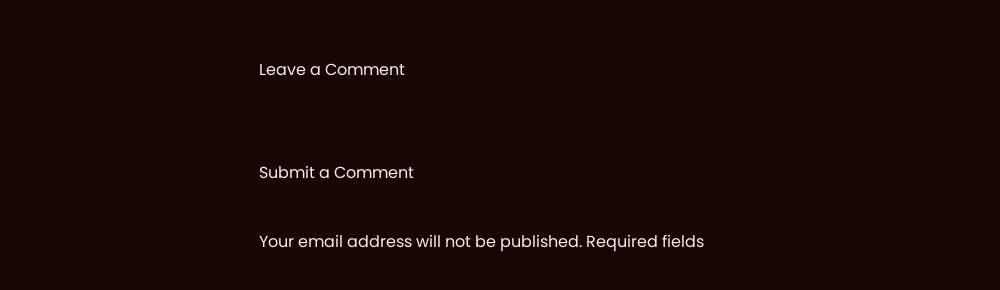Leave a Comment


Submit a Comment

Your email address will not be published. Required fields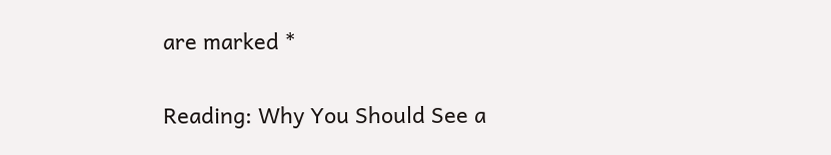are marked *

Reading: Why You Should See a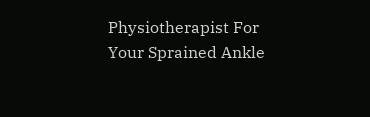Physiotherapist For Your Sprained Ankle